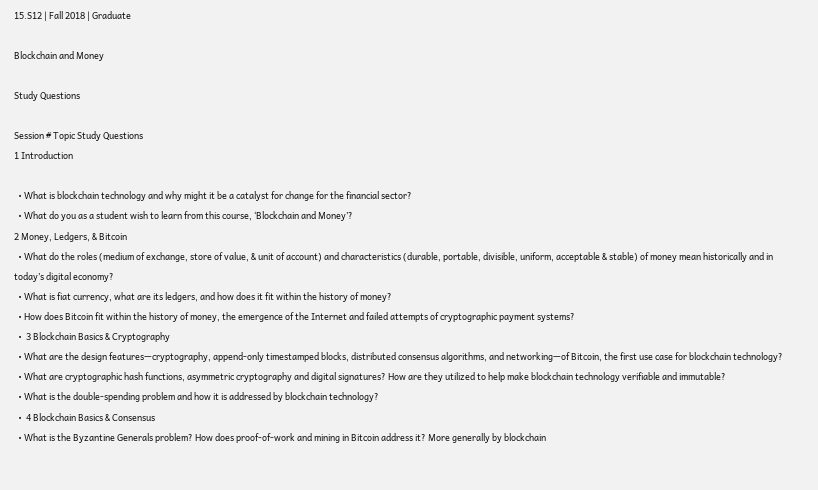15.S12 | Fall 2018 | Graduate

Blockchain and Money

Study Questions

Session # Topic Study Questions
1 Introduction

  • What is blockchain technology and why might it be a catalyst for change for the financial sector?
  • What do you as a student wish to learn from this course, ‘Blockchain and Money’?
2 Money, Ledgers, & Bitcoin
  • What do the roles (medium of exchange, store of value, & unit of account) and characteristics (durable, portable, divisible, uniform, acceptable & stable) of money mean historically and in today’s digital economy?
  • What is fiat currency, what are its ledgers, and how does it fit within the history of money?
  • How does Bitcoin fit within the history of money, the emergence of the Internet and failed attempts of cryptographic payment systems?
  •  3 Blockchain Basics & Cryptography
  • What are the design features—cryptography, append-only timestamped blocks, distributed consensus algorithms, and networking—of Bitcoin, the first use case for blockchain technology?
  • What are cryptographic hash functions, asymmetric cryptography and digital signatures? How are they utilized to help make blockchain technology verifiable and immutable?
  • What is the double-spending problem and how it is addressed by blockchain technology?
  •  4 Blockchain Basics & Consensus
  • What is the Byzantine Generals problem? How does proof-of-work and mining in Bitcoin address it? More generally by blockchain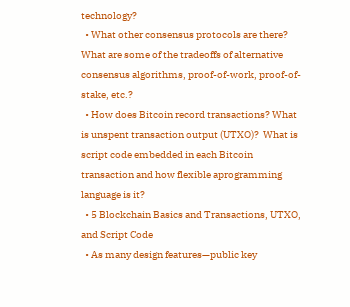technology?
  • What other consensus protocols are there? What are some of the tradeoffs of alternative consensus algorithms, proof-of-work, proof-of-stake, etc.?
  • How does Bitcoin record transactions? What is unspent transaction output (UTXO)?  What is script code embedded in each Bitcoin transaction and how flexible aprogramming language is it?
  • 5 Blockchain Basics and Transactions, UTXO, and Script Code
  • As many design features—public key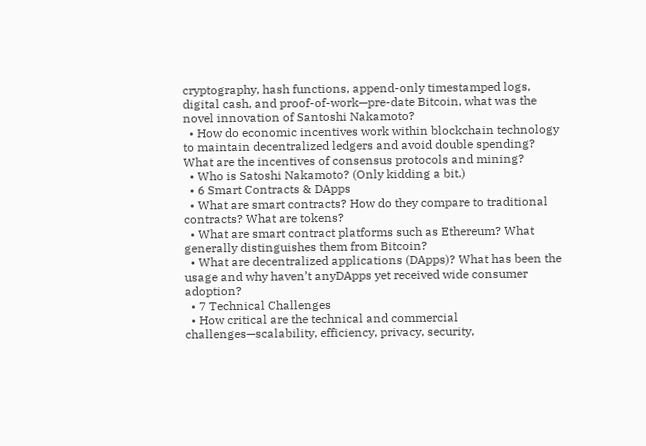cryptography, hash functions, append-only timestamped logs, digital cash, and proof-of-work—pre-date Bitcoin, what was the novel innovation of Santoshi Nakamoto?
  • How do economic incentives work within blockchain technology to maintain decentralized ledgers and avoid double spending? What are the incentives of consensus protocols and mining?
  • Who is Satoshi Nakamoto? (Only kidding a bit.)
  • 6 Smart Contracts & DApps
  • What are smart contracts? How do they compare to traditional contracts? What are tokens?
  • What are smart contract platforms such as Ethereum? What generally distinguishes them from Bitcoin?
  • What are decentralized applications (DApps)? What has been the usage and why haven’t anyDApps yet received wide consumer adoption?
  • 7 Technical Challenges
  • How critical are the technical and commercial challenges—scalability, efficiency, privacy, security,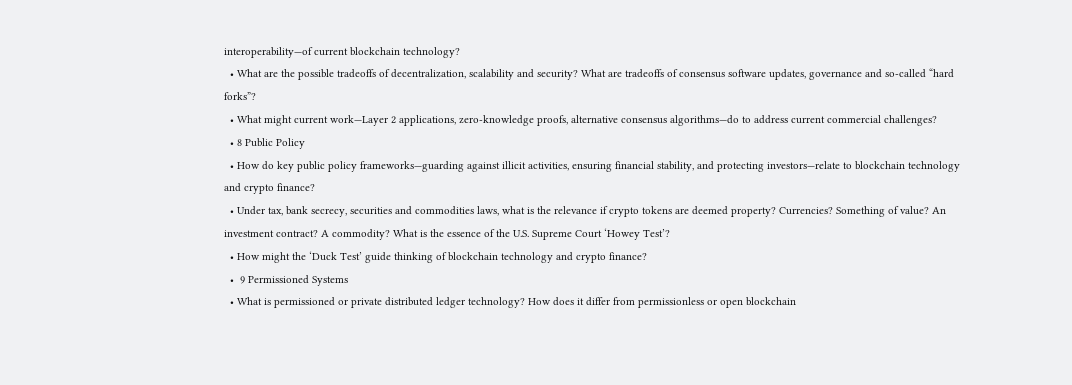interoperability—of current blockchain technology?
  • What are the possible tradeoffs of decentralization, scalability and security? What are tradeoffs of consensus software updates, governance and so-called “hard forks”?
  • What might current work—Layer 2 applications, zero-knowledge proofs, alternative consensus algorithms—do to address current commercial challenges?
  • 8 Public Policy
  • How do key public policy frameworks—guarding against illicit activities, ensuring financial stability, and protecting investors—relate to blockchain technology and crypto finance?
  • Under tax, bank secrecy, securities and commodities laws, what is the relevance if crypto tokens are deemed property? Currencies? Something of value? An investment contract? A commodity? What is the essence of the U.S. Supreme Court ‘Howey Test’?
  • How might the ‘Duck Test’ guide thinking of blockchain technology and crypto finance?
  •  9 Permissioned Systems
  • What is permissioned or private distributed ledger technology? How does it differ from permissionless or open blockchain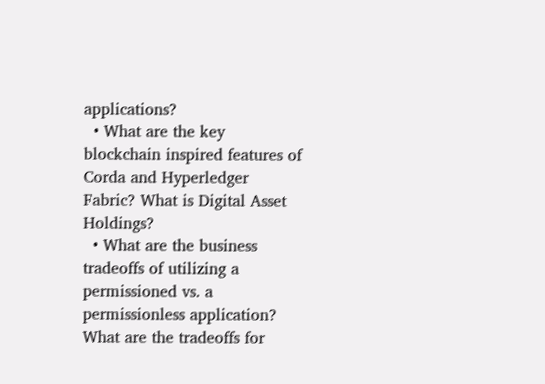applications?
  • What are the key blockchain inspired features of Corda and Hyperledger Fabric? What is Digital Asset Holdings?
  • What are the business tradeoffs of utilizing a permissioned vs. a permissionless application? What are the tradeoffs for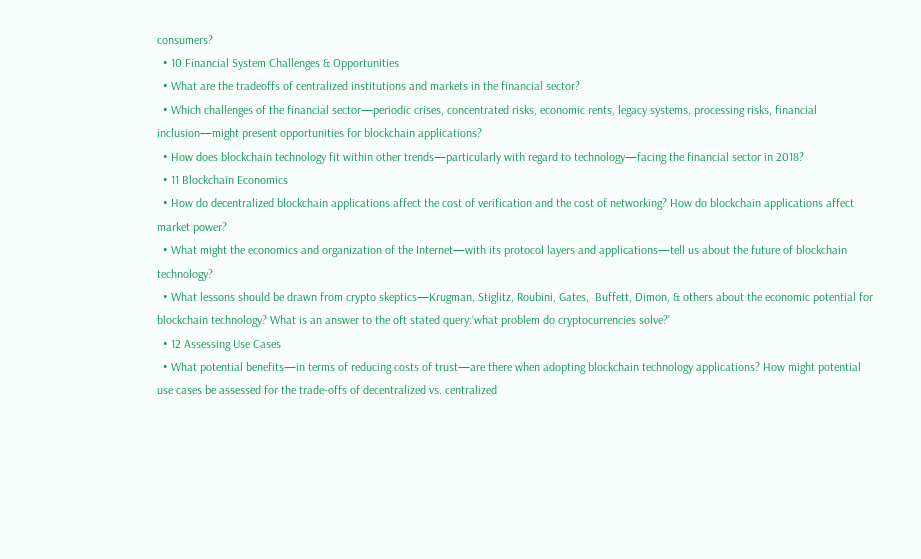consumers?
  • 10 Financial System Challenges & Opportunities
  • What are the tradeoffs of centralized institutions and markets in the financial sector?
  • Which challenges of the financial sector—periodic crises, concentrated risks, economic rents, legacy systems, processing risks, financial inclusion—might present opportunities for blockchain applications?
  • How does blockchain technology fit within other trends—particularly with regard to technology—facing the financial sector in 2018?
  • 11 Blockchain Economics
  • How do decentralized blockchain applications affect the cost of verification and the cost of networking? How do blockchain applications affect market power?
  • What might the economics and organization of the Internet—with its protocol layers and applications—tell us about the future of blockchain technology?
  • What lessons should be drawn from crypto skeptics—Krugman, Stiglitz, Roubini, Gates,  Buffett, Dimon, & others about the economic potential for blockchain technology? What is an answer to the oft stated query:‘what problem do cryptocurrencies solve?’
  • 12 Assessing Use Cases
  • What potential benefits—in terms of reducing costs of trust—are there when adopting blockchain technology applications? How might potential use cases be assessed for the trade-offs of decentralized vs. centralized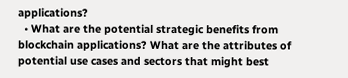applications?
  • What are the potential strategic benefits from blockchain applications? What are the attributes of potential use cases and sectors that might best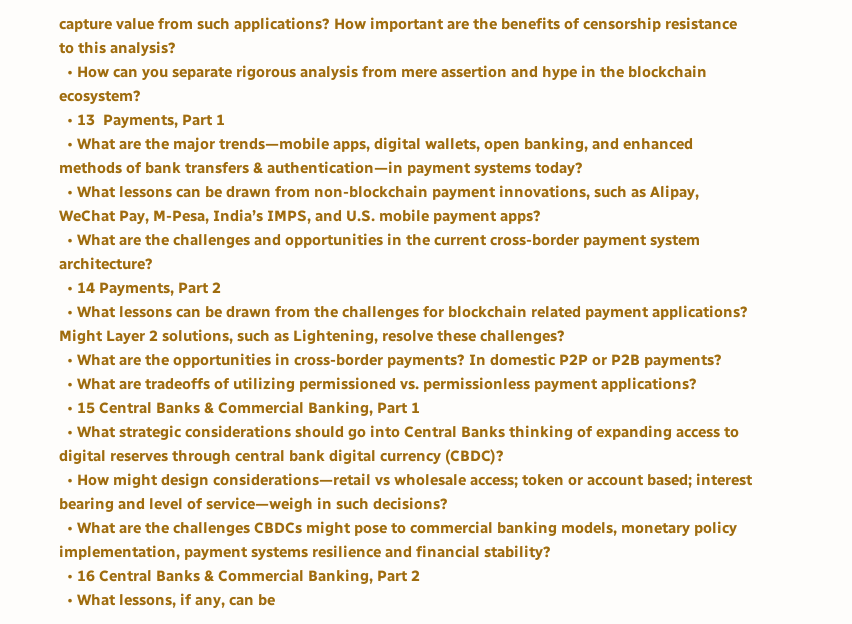capture value from such applications? How important are the benefits of censorship resistance to this analysis?
  • How can you separate rigorous analysis from mere assertion and hype in the blockchain ecosystem?
  • 13  Payments, Part 1
  • What are the major trends—mobile apps, digital wallets, open banking, and enhanced methods of bank transfers & authentication—in payment systems today?
  • What lessons can be drawn from non-blockchain payment innovations, such as Alipay, WeChat Pay, M-Pesa, India’s IMPS, and U.S. mobile payment apps?
  • What are the challenges and opportunities in the current cross-border payment system architecture?
  • 14 Payments, Part 2
  • What lessons can be drawn from the challenges for blockchain related payment applications? Might Layer 2 solutions, such as Lightening, resolve these challenges?
  • What are the opportunities in cross-border payments? In domestic P2P or P2B payments?
  • What are tradeoffs of utilizing permissioned vs. permissionless payment applications?
  • 15 Central Banks & Commercial Banking, Part 1
  • What strategic considerations should go into Central Banks thinking of expanding access to digital reserves through central bank digital currency (CBDC)?
  • How might design considerations—retail vs wholesale access; token or account based; interest bearing and level of service—weigh in such decisions?
  • What are the challenges CBDCs might pose to commercial banking models, monetary policy implementation, payment systems resilience and financial stability?
  • 16 Central Banks & Commercial Banking, Part 2
  • What lessons, if any, can be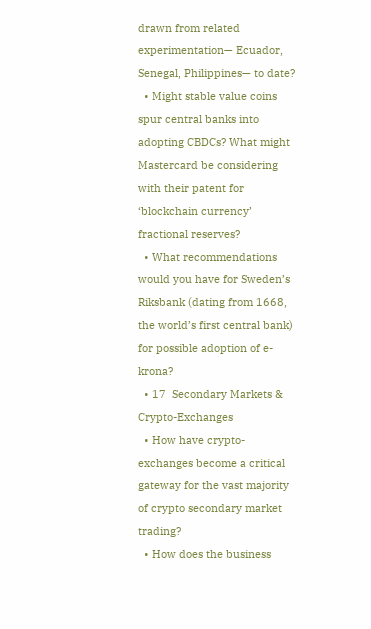drawn from related experimentation— Ecuador, Senegal, Philippines— to date?
  • Might stable value coins spur central banks into adopting CBDCs? What might Mastercard be considering with their patent for ‘blockchain currency’ fractional reserves?
  • What recommendations would you have for Sweden’s Riksbank (dating from 1668, the world’s first central bank) for possible adoption of e-krona?
  • 17  Secondary Markets & Crypto-Exchanges
  • How have crypto-exchanges become a critical gateway for the vast majority of crypto secondary market trading?
  • How does the business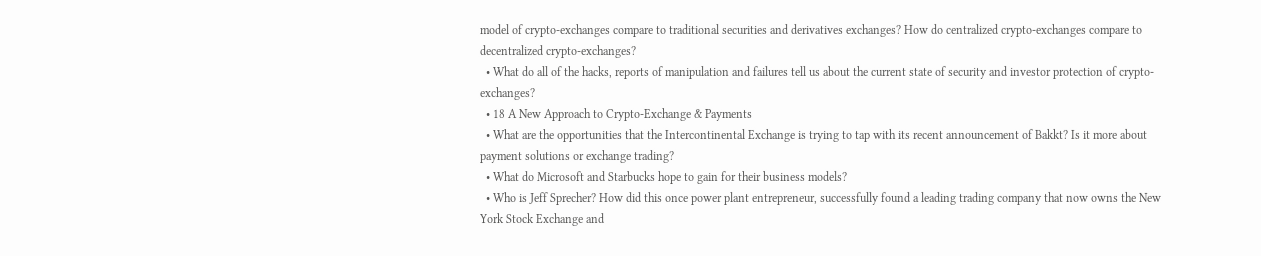model of crypto-exchanges compare to traditional securities and derivatives exchanges? How do centralized crypto-exchanges compare to decentralized crypto-exchanges?
  • What do all of the hacks, reports of manipulation and failures tell us about the current state of security and investor protection of crypto-exchanges?
  • 18 A New Approach to Crypto-Exchange & Payments
  • What are the opportunities that the Intercontinental Exchange is trying to tap with its recent announcement of Bakkt? Is it more about payment solutions or exchange trading?
  • What do Microsoft and Starbucks hope to gain for their business models?
  • Who is Jeff Sprecher? How did this once power plant entrepreneur, successfully found a leading trading company that now owns the New York Stock Exchange and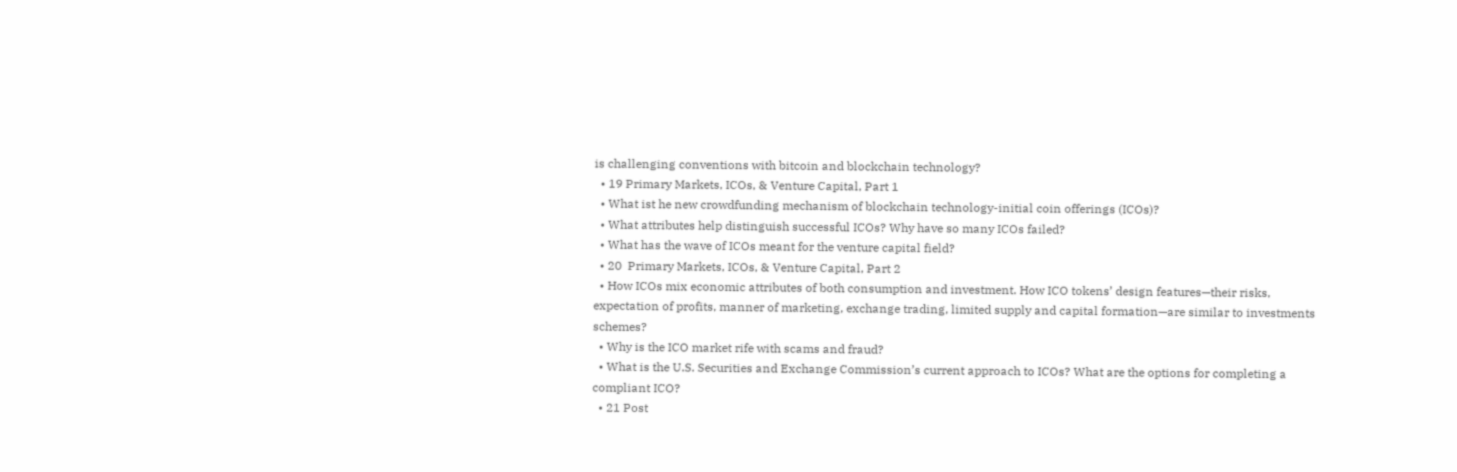is challenging conventions with bitcoin and blockchain technology?
  • 19 Primary Markets, ICOs, & Venture Capital, Part 1
  • What ist he new crowdfunding mechanism of blockchain technology-initial coin offerings (ICOs)?
  • What attributes help distinguish successful ICOs? Why have so many ICOs failed?
  • What has the wave of ICOs meant for the venture capital field?
  • 20  Primary Markets, ICOs, & Venture Capital, Part 2
  • How ICOs mix economic attributes of both consumption and investment. How ICO tokens’ design features—their risks, expectation of profits, manner of marketing, exchange trading, limited supply and capital formation—are similar to investments schemes?
  • Why is the ICO market rife with scams and fraud?
  • What is the U.S. Securities and Exchange Commission’s current approach to ICOs? What are the options for completing a compliant ICO?
  • 21 Post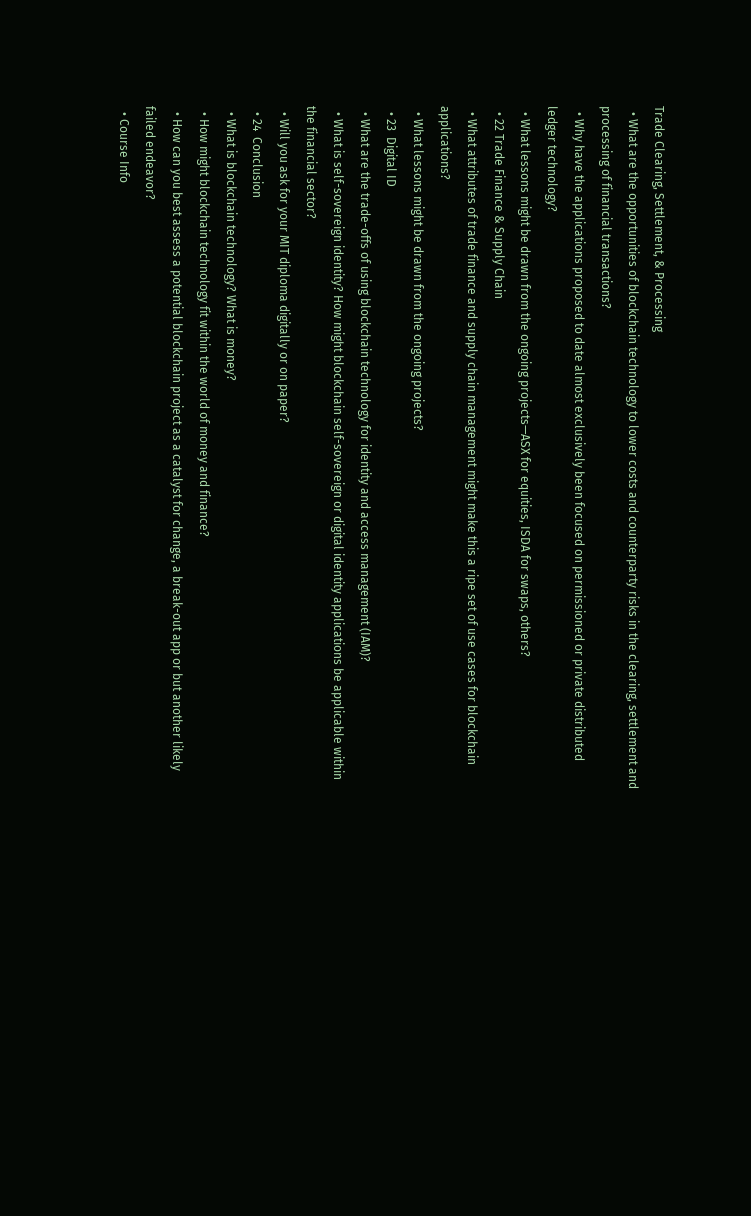Trade Clearing, Settlement, & Processing
  • What are the opportunities of blockchain technology to lower costs and counterparty risks in the clearing, settlement and processing of financial transactions?
  • Why have the applications proposed to date almost exclusively been focused on permissioned or private distributed ledger technology?
  • What lessons might be drawn from the ongoing projects—ASX for equities, ISDA for swaps, others?
  • 22 Trade Finance & Supply Chain
  • What attributes of trade finance and supply chain management might make this a ripe set of use cases for blockchain applications?
  • What lessons might be drawn from the ongoing projects?
  • 23  Digital ID
  • What are the trade-offs of using blockchain technology for identity and access management (IAM)?
  • What is self-sovereign identity? How might blockchain self-sovereign or digital identity applications be applicable within the financial sector?
  • Will you ask for your MIT diploma digitally or on paper?
  • 24  Conclusion
  • What is blockchain technology? What is money?
  • How might blockchain technology fit within the world of money and finance?
  • How can you best assess a potential blockchain project as a catalyst for change, a break-out app or but another likely failed endeavor?
  • Course Info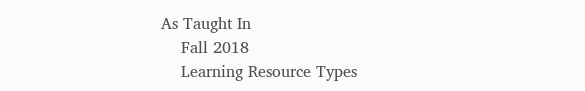As Taught In
    Fall 2018
    Learning Resource Types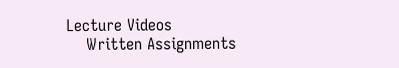Lecture Videos
    Written Assignments